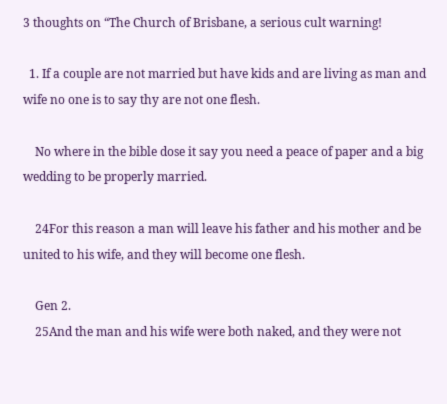3 thoughts on “The Church of Brisbane, a serious cult warning!

  1. If a couple are not married but have kids and are living as man and wife no one is to say thy are not one flesh.

    No where in the bible dose it say you need a peace of paper and a big wedding to be properly married.

    24For this reason a man will leave his father and his mother and be united to his wife, and they will become one flesh.

    Gen 2.
    25And the man and his wife were both naked, and they were not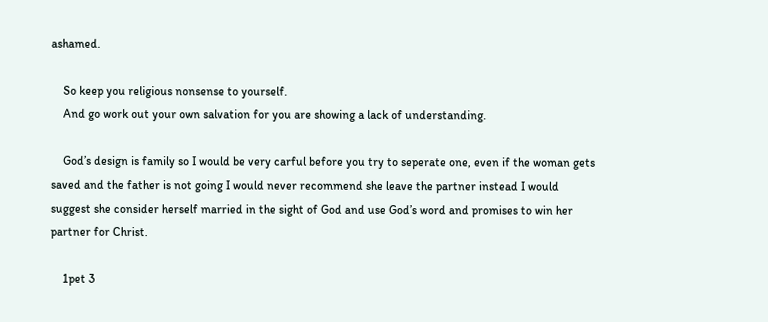ashamed.

    So keep you religious nonsense to yourself.
    And go work out your own salvation for you are showing a lack of understanding.

    God’s design is family so I would be very carful before you try to seperate one, even if the woman gets saved and the father is not going I would never recommend she leave the partner instead I would suggest she consider herself married in the sight of God and use God’s word and promises to win her partner for Christ.

    1pet 3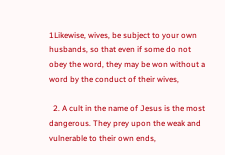1Likewise, wives, be subject to your own husbands, so that even if some do not obey the word, they may be won without a word by the conduct of their wives,

  2. A cult in the name of Jesus is the most dangerous. They prey upon the weak and vulnerable to their own ends,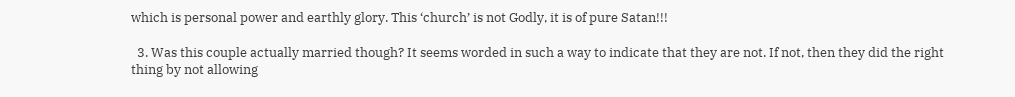which is personal power and earthly glory. This ‘church’ is not Godly, it is of pure Satan!!!

  3. Was this couple actually married though? It seems worded in such a way to indicate that they are not. If not, then they did the right thing by not allowing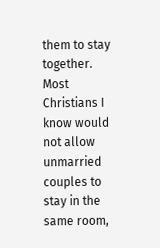them to stay together. Most Christians I know would not allow unmarried couples to stay in the same room,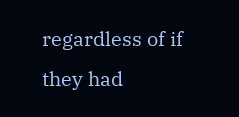regardless of if they had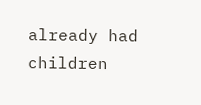already had children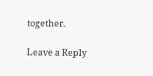together.

Leave a Reply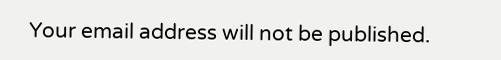Your email address will not be published.